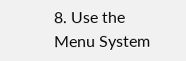8. Use the Menu System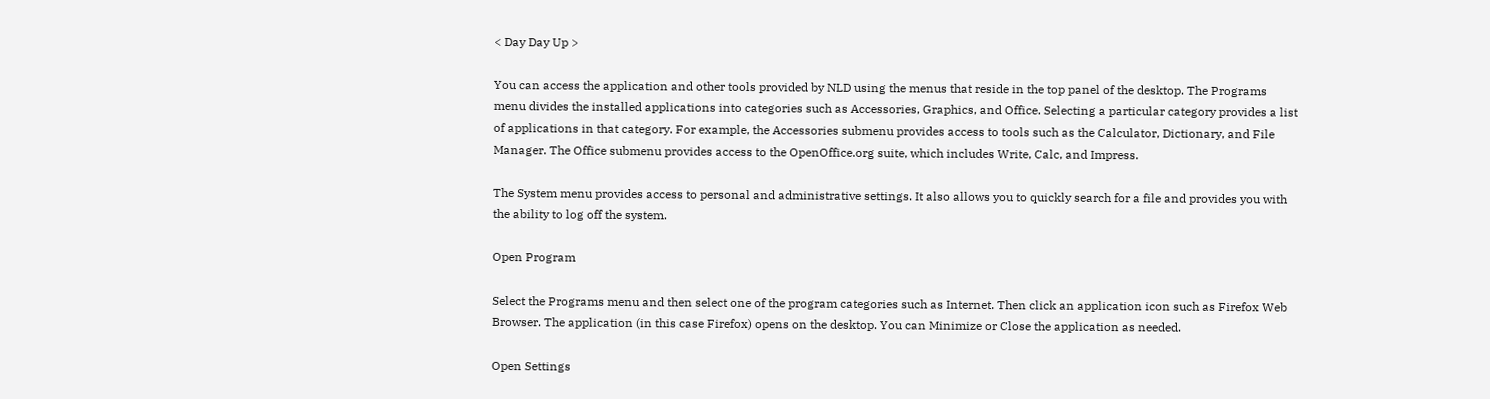< Day Day Up >

You can access the application and other tools provided by NLD using the menus that reside in the top panel of the desktop. The Programs menu divides the installed applications into categories such as Accessories, Graphics, and Office. Selecting a particular category provides a list of applications in that category. For example, the Accessories submenu provides access to tools such as the Calculator, Dictionary, and File Manager. The Office submenu provides access to the OpenOffice.org suite, which includes Write, Calc, and Impress.

The System menu provides access to personal and administrative settings. It also allows you to quickly search for a file and provides you with the ability to log off the system.

Open Program

Select the Programs menu and then select one of the program categories such as Internet. Then click an application icon such as Firefox Web Browser. The application (in this case Firefox) opens on the desktop. You can Minimize or Close the application as needed.

Open Settings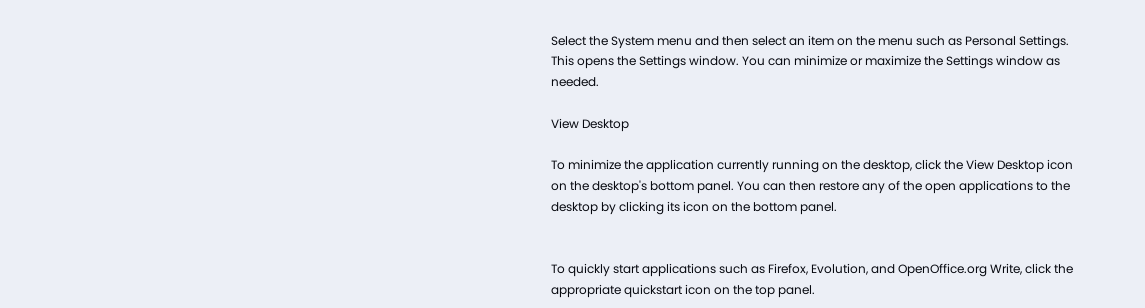Select the System menu and then select an item on the menu such as Personal Settings. This opens the Settings window. You can minimize or maximize the Settings window as needed.

View Desktop

To minimize the application currently running on the desktop, click the View Desktop icon on the desktop's bottom panel. You can then restore any of the open applications to the desktop by clicking its icon on the bottom panel.


To quickly start applications such as Firefox, Evolution, and OpenOffice.org Write, click the appropriate quickstart icon on the top panel.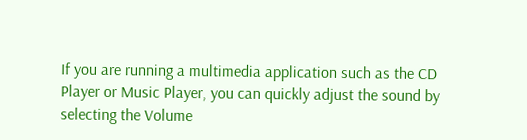If you are running a multimedia application such as the CD Player or Music Player, you can quickly adjust the sound by selecting the Volume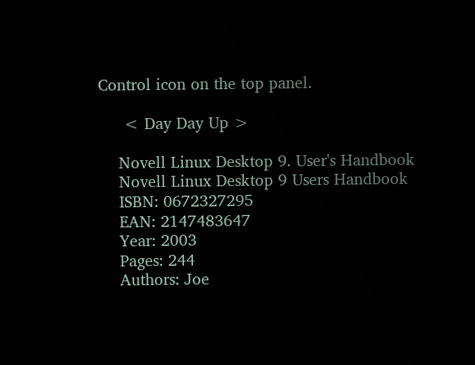Control icon on the top panel.

     < Day Day Up >

    Novell Linux Desktop 9. User's Handbook
    Novell Linux Desktop 9 Users Handbook
    ISBN: 0672327295
    EAN: 2147483647
    Year: 2003
    Pages: 244
    Authors: Joe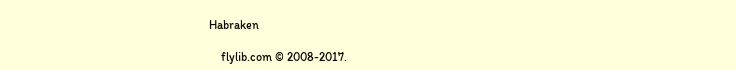Habraken

    flylib.com © 2008-2017.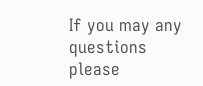If you may any questions please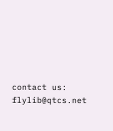contact us: flylib@qtcs.net